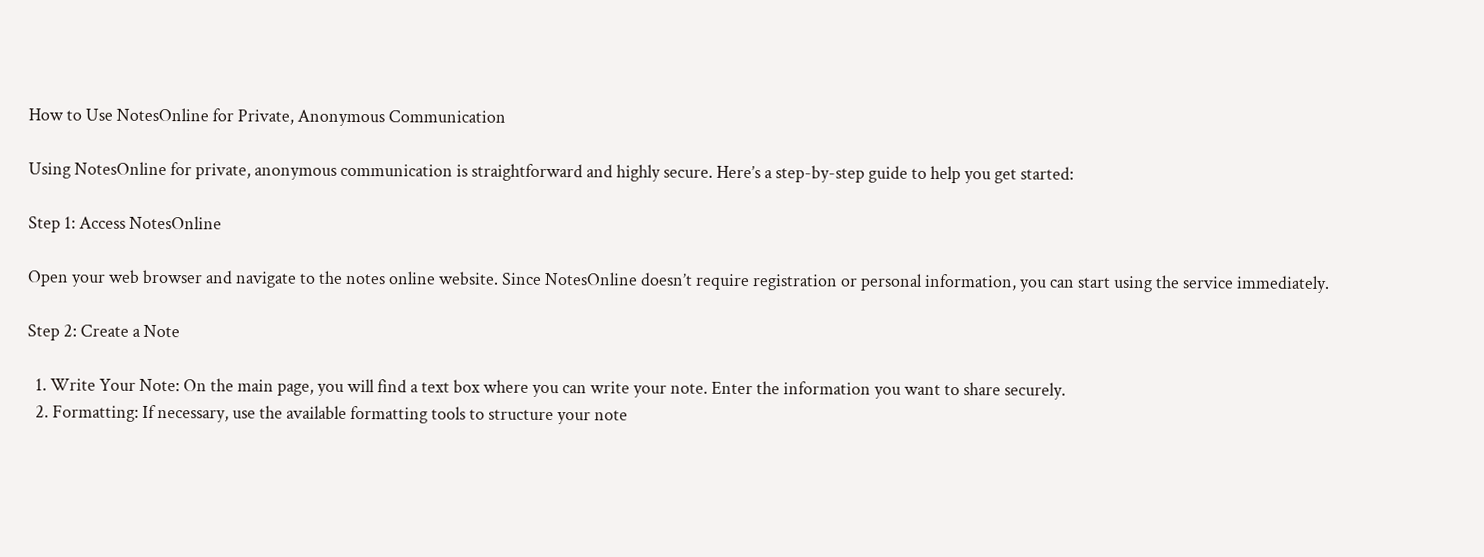How to Use NotesOnline for Private, Anonymous Communication

Using NotesOnline for private, anonymous communication is straightforward and highly secure. Here’s a step-by-step guide to help you get started:

Step 1: Access NotesOnline

Open your web browser and navigate to the notes online website. Since NotesOnline doesn’t require registration or personal information, you can start using the service immediately.

Step 2: Create a Note

  1. Write Your Note: On the main page, you will find a text box where you can write your note. Enter the information you want to share securely.
  2. Formatting: If necessary, use the available formatting tools to structure your note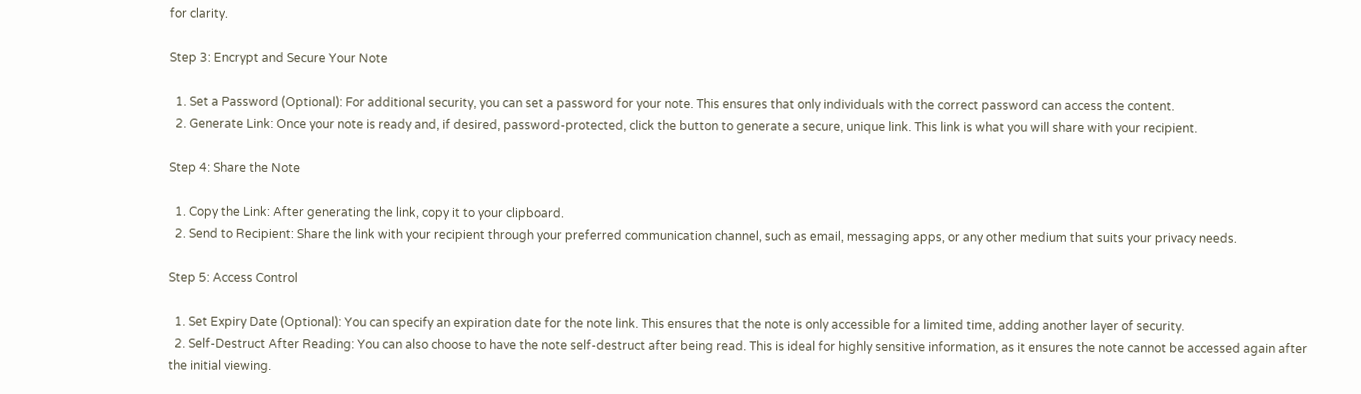for clarity.

Step 3: Encrypt and Secure Your Note

  1. Set a Password (Optional): For additional security, you can set a password for your note. This ensures that only individuals with the correct password can access the content.
  2. Generate Link: Once your note is ready and, if desired, password-protected, click the button to generate a secure, unique link. This link is what you will share with your recipient.

Step 4: Share the Note

  1. Copy the Link: After generating the link, copy it to your clipboard.
  2. Send to Recipient: Share the link with your recipient through your preferred communication channel, such as email, messaging apps, or any other medium that suits your privacy needs.

Step 5: Access Control

  1. Set Expiry Date (Optional): You can specify an expiration date for the note link. This ensures that the note is only accessible for a limited time, adding another layer of security.
  2. Self-Destruct After Reading: You can also choose to have the note self-destruct after being read. This is ideal for highly sensitive information, as it ensures the note cannot be accessed again after the initial viewing.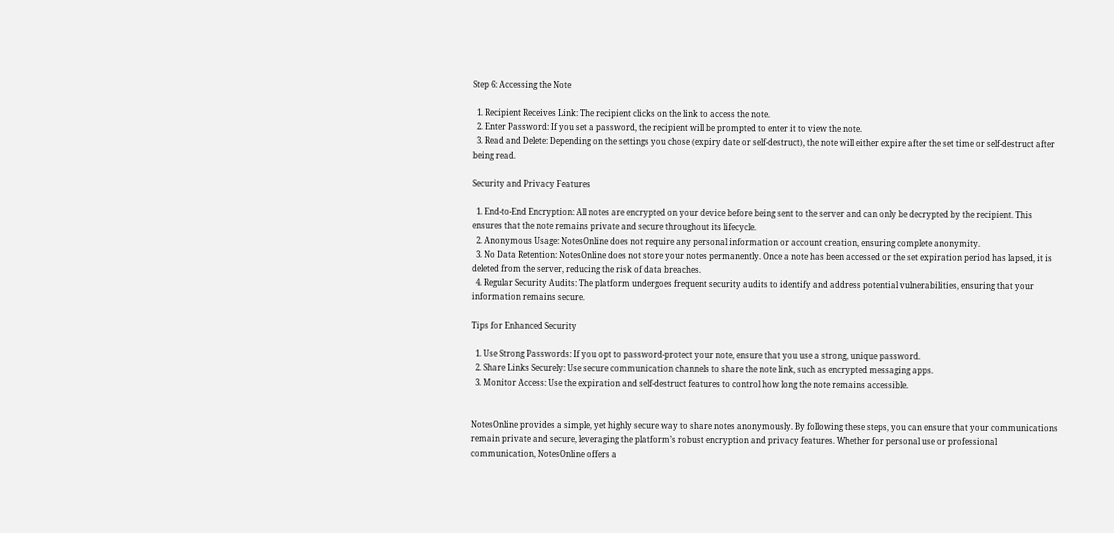Step 6: Accessing the Note

  1. Recipient Receives Link: The recipient clicks on the link to access the note.
  2. Enter Password: If you set a password, the recipient will be prompted to enter it to view the note.
  3. Read and Delete: Depending on the settings you chose (expiry date or self-destruct), the note will either expire after the set time or self-destruct after being read.

Security and Privacy Features

  1. End-to-End Encryption: All notes are encrypted on your device before being sent to the server and can only be decrypted by the recipient. This ensures that the note remains private and secure throughout its lifecycle.
  2. Anonymous Usage: NotesOnline does not require any personal information or account creation, ensuring complete anonymity.
  3. No Data Retention: NotesOnline does not store your notes permanently. Once a note has been accessed or the set expiration period has lapsed, it is deleted from the server, reducing the risk of data breaches.
  4. Regular Security Audits: The platform undergoes frequent security audits to identify and address potential vulnerabilities, ensuring that your information remains secure.

Tips for Enhanced Security

  1. Use Strong Passwords: If you opt to password-protect your note, ensure that you use a strong, unique password.
  2. Share Links Securely: Use secure communication channels to share the note link, such as encrypted messaging apps.
  3. Monitor Access: Use the expiration and self-destruct features to control how long the note remains accessible.


NotesOnline provides a simple, yet highly secure way to share notes anonymously. By following these steps, you can ensure that your communications remain private and secure, leveraging the platform’s robust encryption and privacy features. Whether for personal use or professional communication, NotesOnline offers a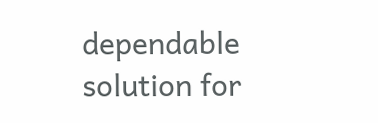dependable solution for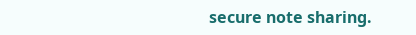secure note sharing.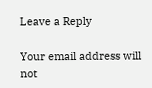Leave a Reply

Your email address will not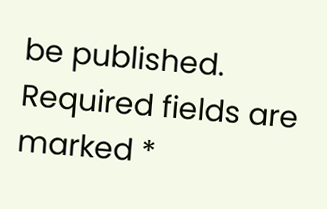be published. Required fields are marked *